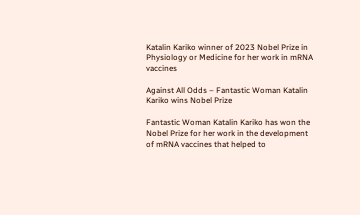Katalin Kariko winner of 2023 Nobel Prize in Physiology or Medicine for her work in mRNA vaccines

Against All Odds – Fantastic Woman Katalin Kariko wins Nobel Prize

Fantastic Woman Katalin Kariko has won the Nobel Prize for her work in the development of mRNA vaccines that helped to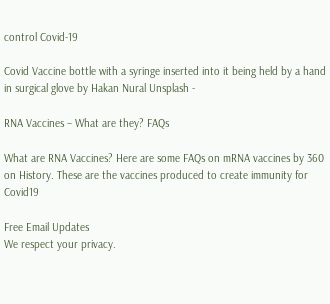control Covid-19

Covid Vaccine bottle with a syringe inserted into it being held by a hand in surgical glove by Hakan Nural Unsplash -

RNA Vaccines – What are they? FAQs

What are RNA Vaccines? Here are some FAQs on mRNA vaccines by 360 on History. These are the vaccines produced to create immunity for Covid19

Free Email Updates
We respect your privacy.